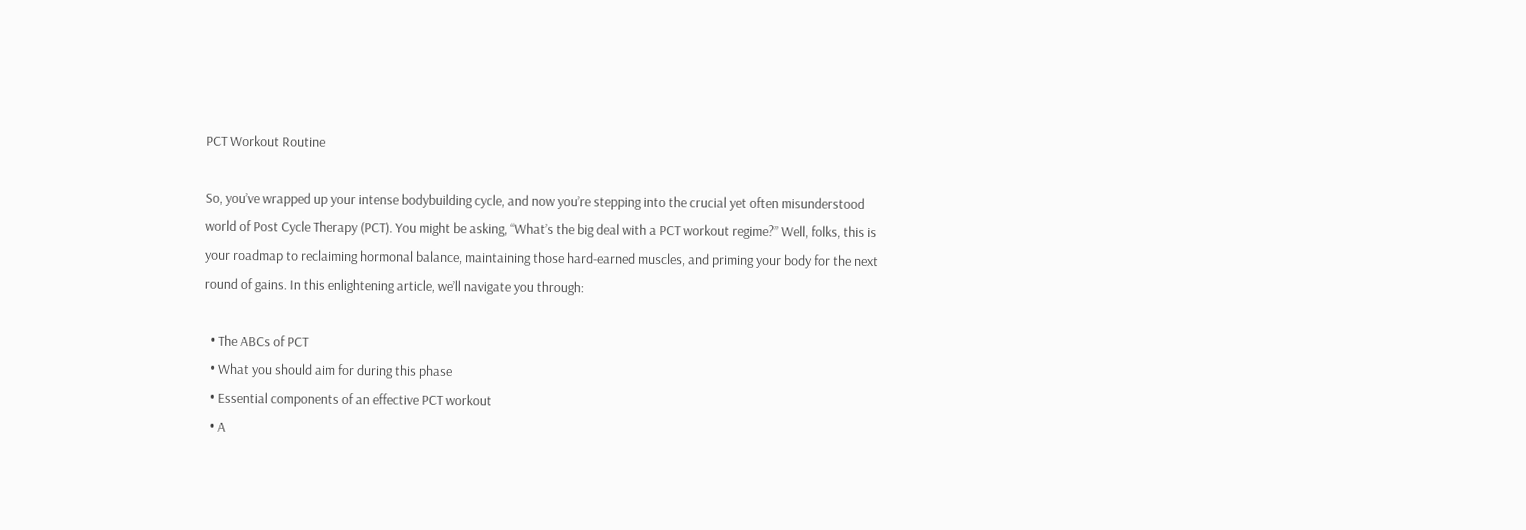PCT Workout Routine

So, you’ve wrapped up your intense bodybuilding cycle, and now you’re stepping into the crucial yet often misunderstood world of Post Cycle Therapy (PCT). You might be asking, “What’s the big deal with a PCT workout regime?” Well, folks, this is your roadmap to reclaiming hormonal balance, maintaining those hard-earned muscles, and priming your body for the next round of gains. In this enlightening article, we’ll navigate you through:

  • The ABCs of PCT
  • What you should aim for during this phase
  • Essential components of an effective PCT workout
  • A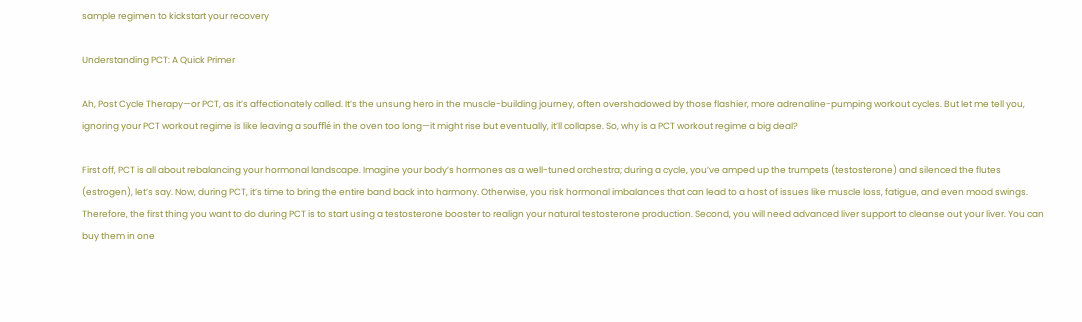sample regimen to kickstart your recovery

Understanding PCT: A Quick Primer

Ah, Post Cycle Therapy—or PCT, as it’s affectionately called. It’s the unsung hero in the muscle-building journey, often overshadowed by those flashier, more adrenaline-pumping workout cycles. But let me tell you, ignoring your PCT workout regime is like leaving a soufflé in the oven too long—it might rise but eventually, it’ll collapse. So, why is a PCT workout regime a big deal?

First off, PCT is all about rebalancing your hormonal landscape. Imagine your body’s hormones as a well-tuned orchestra; during a cycle, you’ve amped up the trumpets (testosterone) and silenced the flutes (estrogen), let’s say. Now, during PCT, it’s time to bring the entire band back into harmony. Otherwise, you risk hormonal imbalances that can lead to a host of issues like muscle loss, fatigue, and even mood swings. Therefore, the first thing you want to do during PCT is to start using a testosterone booster to realign your natural testosterone production. Second, you will need advanced liver support to cleanse out your liver. You can buy them in one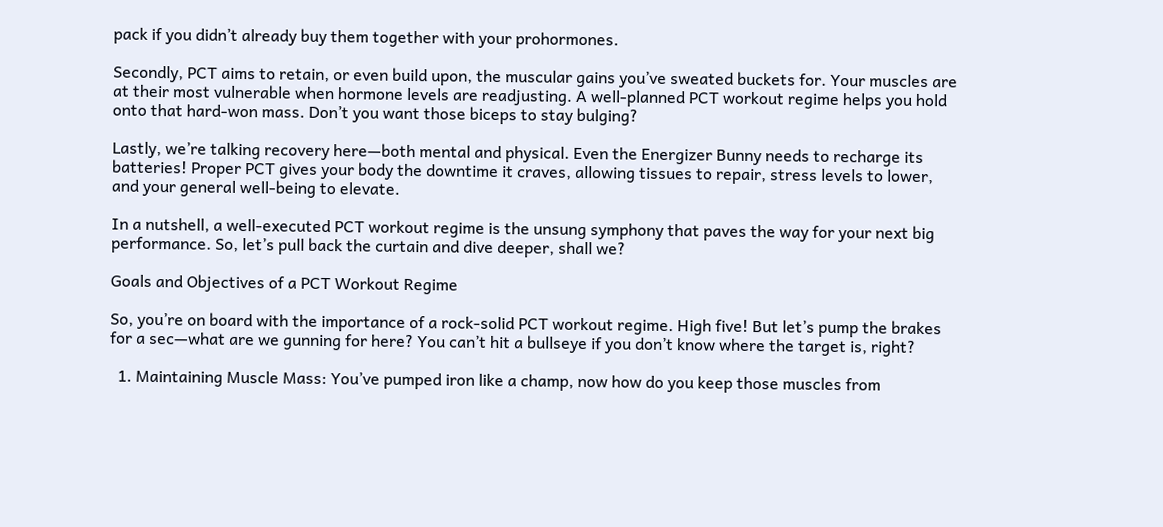pack if you didn’t already buy them together with your prohormones.

Secondly, PCT aims to retain, or even build upon, the muscular gains you’ve sweated buckets for. Your muscles are at their most vulnerable when hormone levels are readjusting. A well-planned PCT workout regime helps you hold onto that hard-won mass. Don’t you want those biceps to stay bulging?

Lastly, we’re talking recovery here—both mental and physical. Even the Energizer Bunny needs to recharge its batteries! Proper PCT gives your body the downtime it craves, allowing tissues to repair, stress levels to lower, and your general well-being to elevate.

In a nutshell, a well-executed PCT workout regime is the unsung symphony that paves the way for your next big performance. So, let’s pull back the curtain and dive deeper, shall we?

Goals and Objectives of a PCT Workout Regime

So, you’re on board with the importance of a rock-solid PCT workout regime. High five! But let’s pump the brakes for a sec—what are we gunning for here? You can’t hit a bullseye if you don’t know where the target is, right?

  1. Maintaining Muscle Mass: You’ve pumped iron like a champ, now how do you keep those muscles from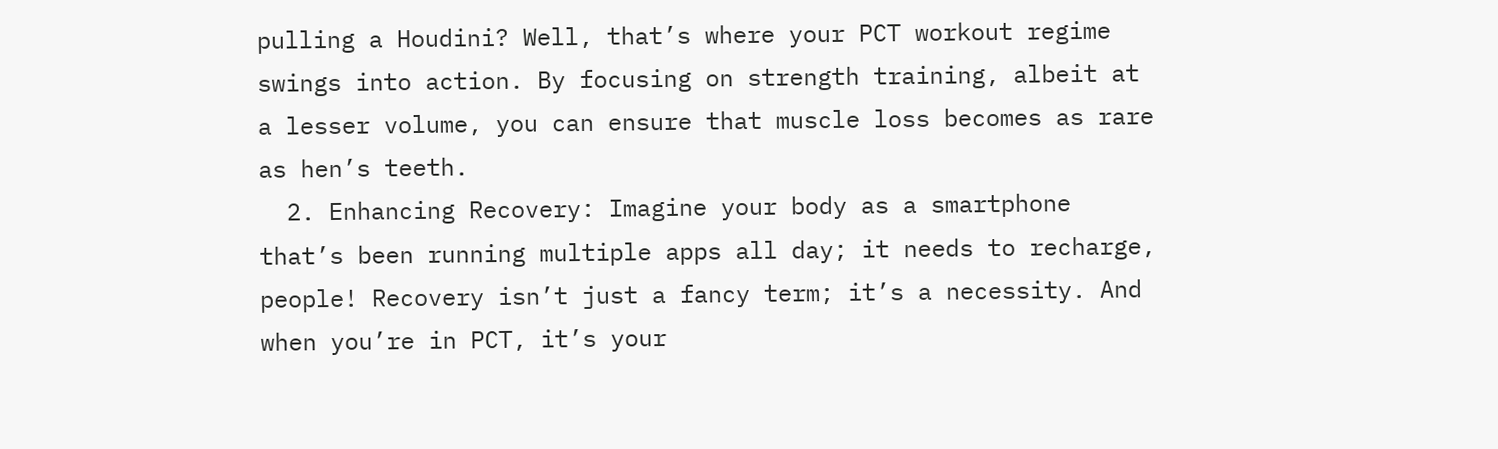pulling a Houdini? Well, that’s where your PCT workout regime swings into action. By focusing on strength training, albeit at a lesser volume, you can ensure that muscle loss becomes as rare as hen’s teeth.
  2. Enhancing Recovery: Imagine your body as a smartphone that’s been running multiple apps all day; it needs to recharge, people! Recovery isn’t just a fancy term; it’s a necessity. And when you’re in PCT, it’s your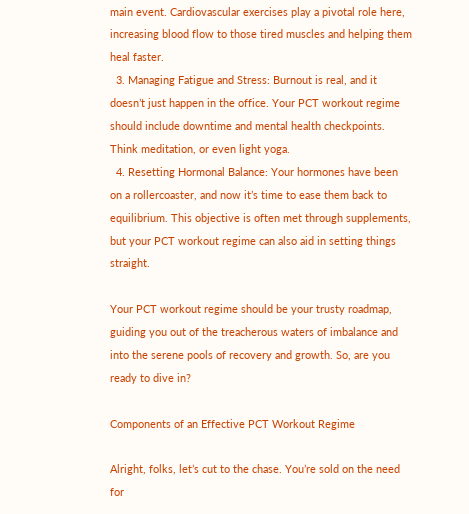main event. Cardiovascular exercises play a pivotal role here, increasing blood flow to those tired muscles and helping them heal faster.
  3. Managing Fatigue and Stress: Burnout is real, and it doesn’t just happen in the office. Your PCT workout regime should include downtime and mental health checkpoints. Think meditation, or even light yoga.
  4. Resetting Hormonal Balance: Your hormones have been on a rollercoaster, and now it’s time to ease them back to equilibrium. This objective is often met through supplements, but your PCT workout regime can also aid in setting things straight.

Your PCT workout regime should be your trusty roadmap, guiding you out of the treacherous waters of imbalance and into the serene pools of recovery and growth. So, are you ready to dive in?

Components of an Effective PCT Workout Regime

Alright, folks, let’s cut to the chase. You’re sold on the need for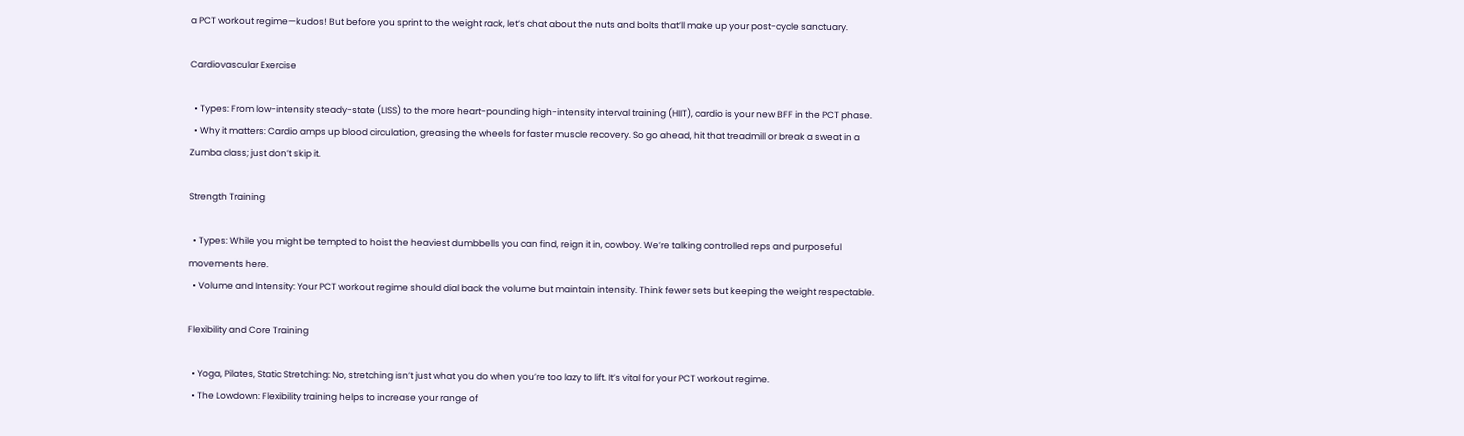a PCT workout regime—kudos! But before you sprint to the weight rack, let’s chat about the nuts and bolts that’ll make up your post-cycle sanctuary.

Cardiovascular Exercise

  • Types: From low-intensity steady-state (LISS) to the more heart-pounding high-intensity interval training (HIIT), cardio is your new BFF in the PCT phase.
  • Why it matters: Cardio amps up blood circulation, greasing the wheels for faster muscle recovery. So go ahead, hit that treadmill or break a sweat in a Zumba class; just don’t skip it.

Strength Training

  • Types: While you might be tempted to hoist the heaviest dumbbells you can find, reign it in, cowboy. We’re talking controlled reps and purposeful movements here.
  • Volume and Intensity: Your PCT workout regime should dial back the volume but maintain intensity. Think fewer sets but keeping the weight respectable.

Flexibility and Core Training

  • Yoga, Pilates, Static Stretching: No, stretching isn’t just what you do when you’re too lazy to lift. It’s vital for your PCT workout regime.
  • The Lowdown: Flexibility training helps to increase your range of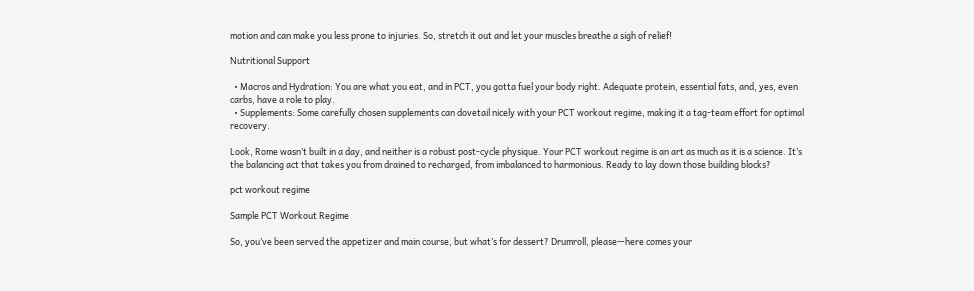motion and can make you less prone to injuries. So, stretch it out and let your muscles breathe a sigh of relief!

Nutritional Support

  • Macros and Hydration: You are what you eat, and in PCT, you gotta fuel your body right. Adequate protein, essential fats, and, yes, even carbs, have a role to play.
  • Supplements: Some carefully chosen supplements can dovetail nicely with your PCT workout regime, making it a tag-team effort for optimal recovery.

Look, Rome wasn’t built in a day, and neither is a robust post-cycle physique. Your PCT workout regime is an art as much as it is a science. It’s the balancing act that takes you from drained to recharged, from imbalanced to harmonious. Ready to lay down those building blocks?

pct workout regime

Sample PCT Workout Regime

So, you’ve been served the appetizer and main course, but what’s for dessert? Drumroll, please—here comes your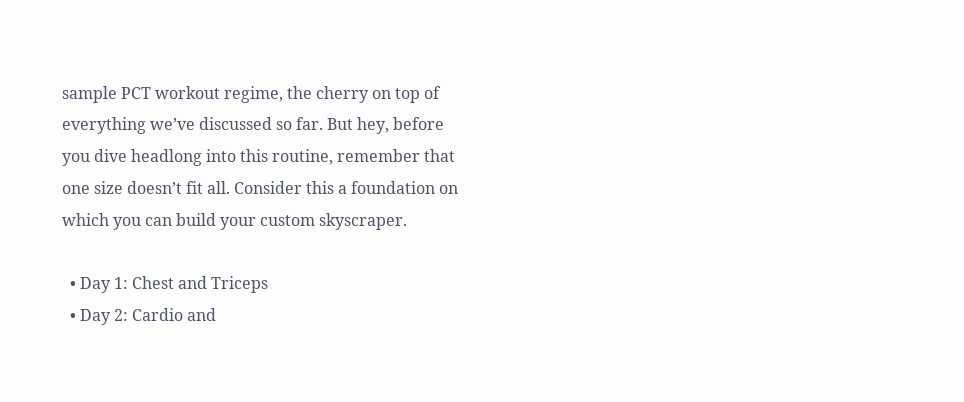sample PCT workout regime, the cherry on top of everything we’ve discussed so far. But hey, before you dive headlong into this routine, remember that one size doesn’t fit all. Consider this a foundation on which you can build your custom skyscraper.

  • Day 1: Chest and Triceps
  • Day 2: Cardio and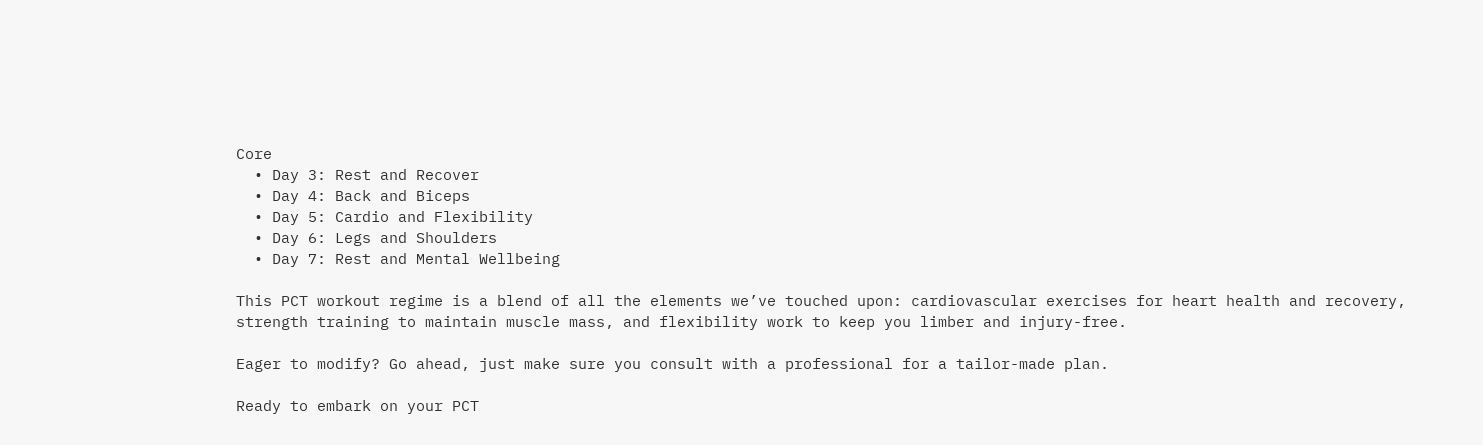Core
  • Day 3: Rest and Recover
  • Day 4: Back and Biceps
  • Day 5: Cardio and Flexibility
  • Day 6: Legs and Shoulders
  • Day 7: Rest and Mental Wellbeing

This PCT workout regime is a blend of all the elements we’ve touched upon: cardiovascular exercises for heart health and recovery, strength training to maintain muscle mass, and flexibility work to keep you limber and injury-free.

Eager to modify? Go ahead, just make sure you consult with a professional for a tailor-made plan.

Ready to embark on your PCT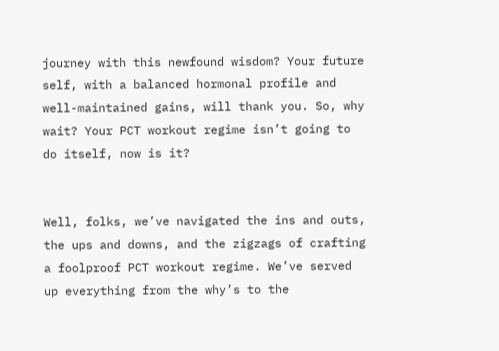journey with this newfound wisdom? Your future self, with a balanced hormonal profile and well-maintained gains, will thank you. So, why wait? Your PCT workout regime isn’t going to do itself, now is it?


Well, folks, we’ve navigated the ins and outs, the ups and downs, and the zigzags of crafting a foolproof PCT workout regime. We’ve served up everything from the why’s to the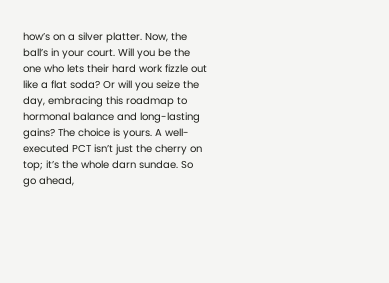how’s on a silver platter. Now, the ball’s in your court. Will you be the one who lets their hard work fizzle out like a flat soda? Or will you seize the day, embracing this roadmap to hormonal balance and long-lasting gains? The choice is yours. A well-executed PCT isn’t just the cherry on top; it’s the whole darn sundae. So go ahead,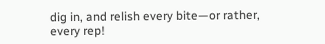dig in, and relish every bite—or rather, every rep!